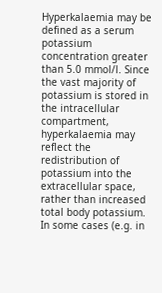Hyperkalaemia may be defined as a serum potassium concentration greater than 5.0 mmol/l. Since the vast majority of potassium is stored in the intracellular compartment, hyperkalaemia may reflect the redistribution of potassium into the extracellular space, rather than increased total body potassium. In some cases (e.g. in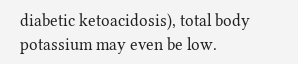diabetic ketoacidosis), total body potassium may even be low.